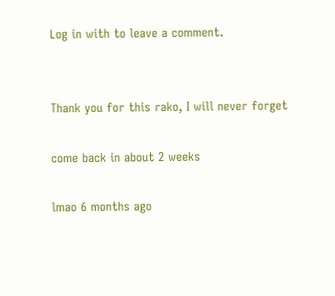Log in with to leave a comment.


Thank you for this rako, I will never forget

come back in about 2 weeks

lmao 6 months ago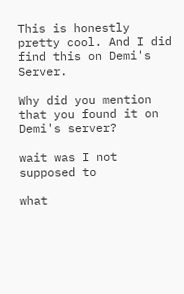This is honestly pretty cool. And I did find this on Demi's Server.

Why did you mention that you found it on Demi's server?

wait was I not supposed to

what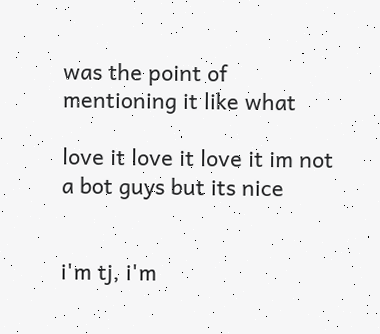was the point of mentioning it like what

love it love it love it im not a bot guys but its nice


i'm tj, i'm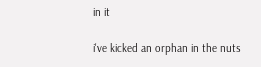in it

i've kicked an orphan in the nuts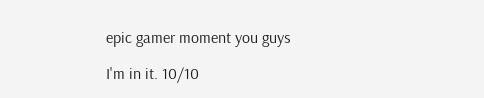epic gamer moment you guys

I'm in it. 10/10